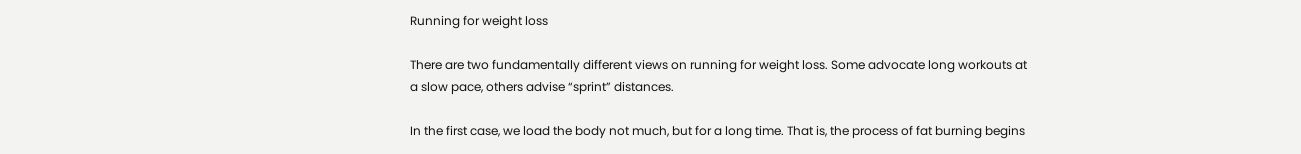Running for weight loss

There are two fundamentally different views on running for weight loss. Some advocate long workouts at a slow pace, others advise “sprint” distances.

In the first case, we load the body not much, but for a long time. That is, the process of fat burning begins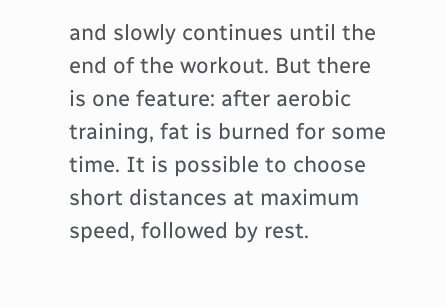and slowly continues until the end of the workout. But there is one feature: after aerobic training, fat is burned for some time. It is possible to choose short distances at maximum speed, followed by rest.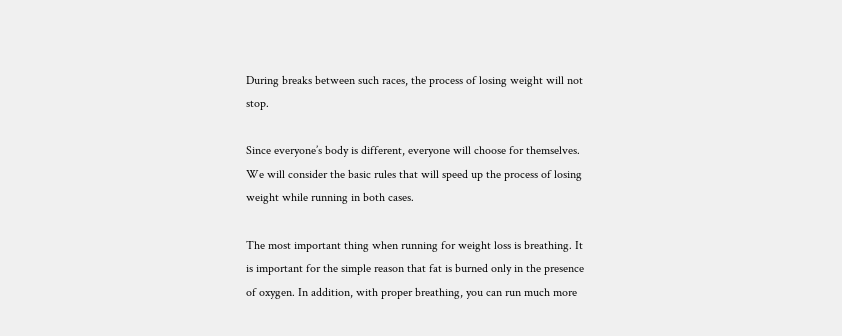During breaks between such races, the process of losing weight will not stop.

Since everyone’s body is different, everyone will choose for themselves. We will consider the basic rules that will speed up the process of losing weight while running in both cases.

The most important thing when running for weight loss is breathing. It is important for the simple reason that fat is burned only in the presence of oxygen. In addition, with proper breathing, you can run much more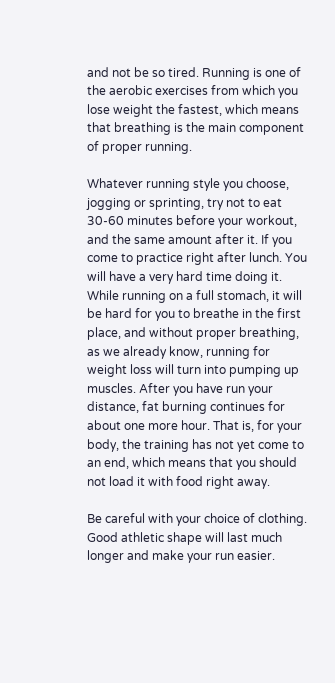and not be so tired. Running is one of the aerobic exercises from which you lose weight the fastest, which means that breathing is the main component of proper running.

Whatever running style you choose, jogging or sprinting, try not to eat 30-60 minutes before your workout, and the same amount after it. If you come to practice right after lunch. You will have a very hard time doing it. While running on a full stomach, it will be hard for you to breathe in the first place, and without proper breathing, as we already know, running for weight loss will turn into pumping up muscles. After you have run your distance, fat burning continues for about one more hour. That is, for your body, the training has not yet come to an end, which means that you should not load it with food right away.

Be careful with your choice of clothing. Good athletic shape will last much longer and make your run easier.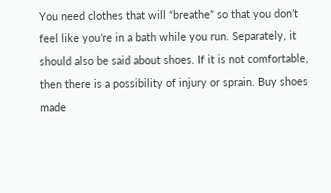You need clothes that will “breathe” so that you don’t feel like you’re in a bath while you run. Separately, it should also be said about shoes. If it is not comfortable, then there is a possibility of injury or sprain. Buy shoes made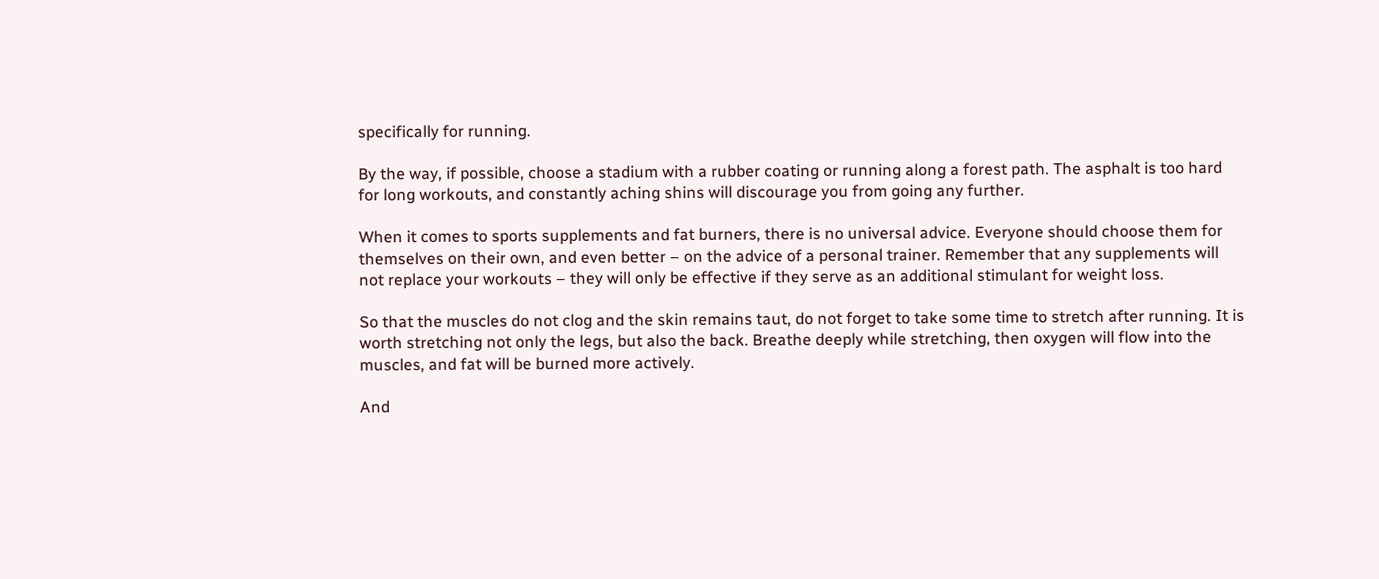specifically for running.

By the way, if possible, choose a stadium with a rubber coating or running along a forest path. The asphalt is too hard for long workouts, and constantly aching shins will discourage you from going any further.

When it comes to sports supplements and fat burners, there is no universal advice. Everyone should choose them for themselves on their own, and even better – on the advice of a personal trainer. Remember that any supplements will not replace your workouts – they will only be effective if they serve as an additional stimulant for weight loss.

So that the muscles do not clog and the skin remains taut, do not forget to take some time to stretch after running. It is worth stretching not only the legs, but also the back. Breathe deeply while stretching, then oxygen will flow into the muscles, and fat will be burned more actively.

And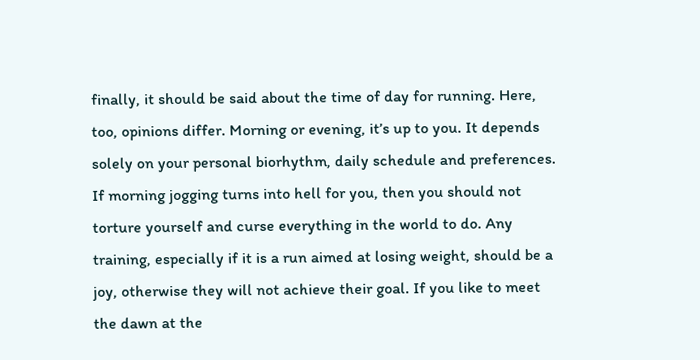finally, it should be said about the time of day for running. Here, too, opinions differ. Morning or evening, it’s up to you. It depends solely on your personal biorhythm, daily schedule and preferences. If morning jogging turns into hell for you, then you should not torture yourself and curse everything in the world to do. Any training, especially if it is a run aimed at losing weight, should be a joy, otherwise they will not achieve their goal. If you like to meet the dawn at the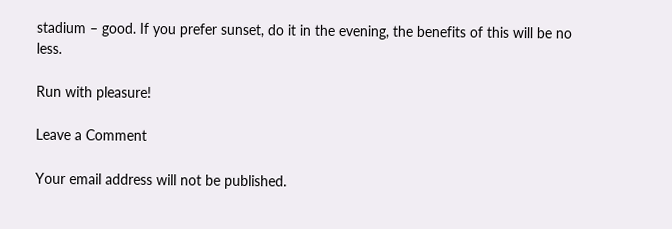stadium – good. If you prefer sunset, do it in the evening, the benefits of this will be no less.

Run with pleasure!

Leave a Comment

Your email address will not be published.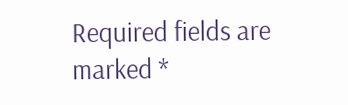Required fields are marked *